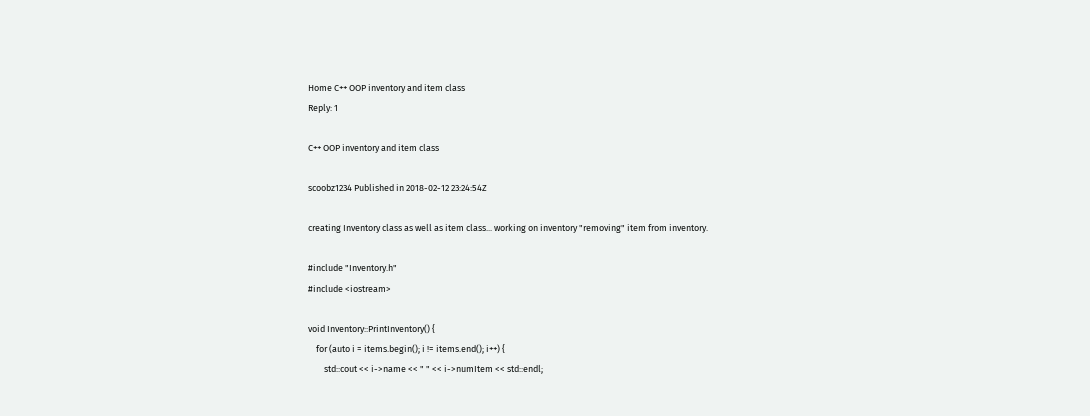Home C++ OOP inventory and item class
Reply: 1

C++ OOP inventory and item class

scoobz1234 Published in 2018-02-12 23:24:54Z

creating Inventory class as well as item class... working on inventory "removing" item from inventory.

#include "Inventory.h"
#include <iostream>

void Inventory::PrintInventory() {
    for (auto i = items.begin(); i != items.end(); i++) {
        std::cout << i->name << " " << i->numItem << std::endl;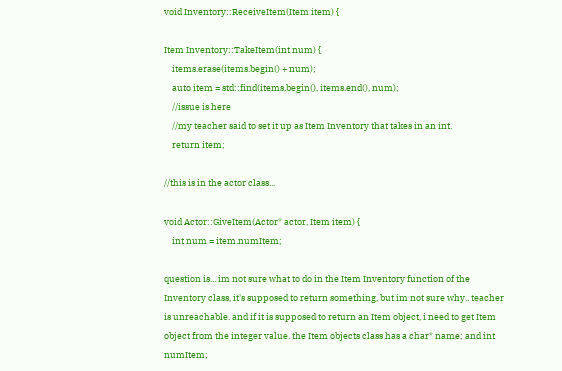void Inventory::ReceiveItem(Item item) {

Item Inventory::TakeItem(int num) {
    items.erase(items.begin() + num);
    auto item = std::find(items.begin(), items.end(), num);
    //issue is here
    //my teacher said to set it up as Item Inventory that takes in an int.
    return item;

//this is in the actor class...

void Actor::GiveItem(Actor* actor, Item item) {
    int num = item.numItem;

question is... im not sure what to do in the Item Inventory function of the Inventory class, it's supposed to return something, but im not sure why.. teacher is unreachable. and if it is supposed to return an Item object, i need to get Item object from the integer value. the Item objects class has a char* name; and int numItem;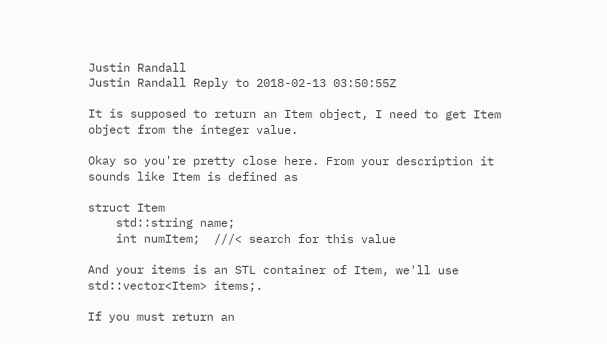Justin Randall
Justin Randall Reply to 2018-02-13 03:50:55Z

It is supposed to return an Item object, I need to get Item object from the integer value.

Okay so you're pretty close here. From your description it sounds like Item is defined as

struct Item
    std::string name;
    int numItem;  ///< search for this value

And your items is an STL container of Item, we'll use std::vector<Item> items;.

If you must return an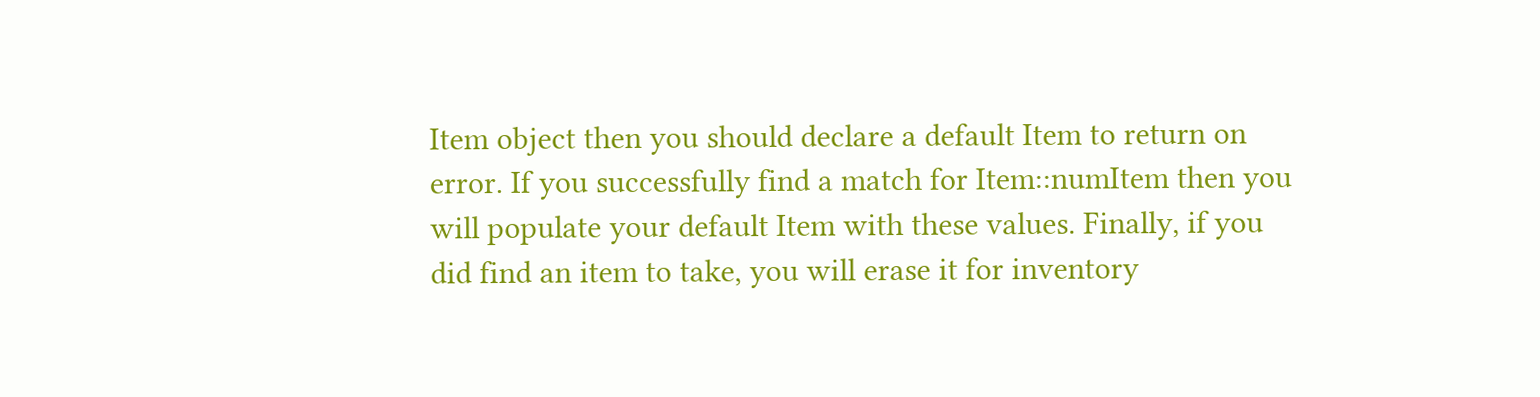Item object then you should declare a default Item to return on error. If you successfully find a match for Item::numItem then you will populate your default Item with these values. Finally, if you did find an item to take, you will erase it for inventory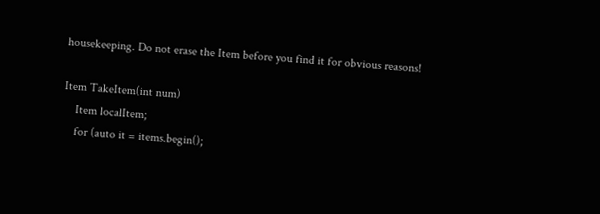housekeeping. Do not erase the Item before you find it for obvious reasons!

Item TakeItem(int num)
    Item localItem;
    for (auto it = items.begin();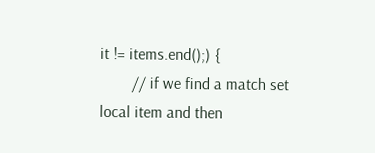it != items.end();) {
        // if we find a match set local item and then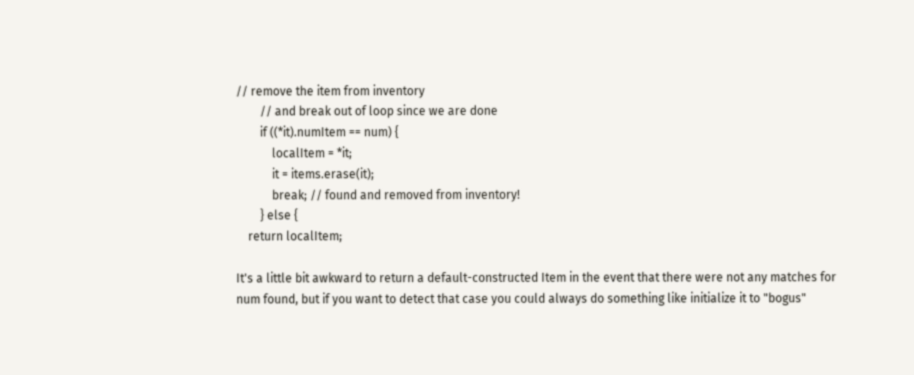// remove the item from inventory
        // and break out of loop since we are done
        if ((*it).numItem == num) {
            localItem = *it;
            it = items.erase(it);
            break; // found and removed from inventory!
        } else {
    return localItem;

It's a little bit awkward to return a default-constructed Item in the event that there were not any matches for num found, but if you want to detect that case you could always do something like initialize it to "bogus"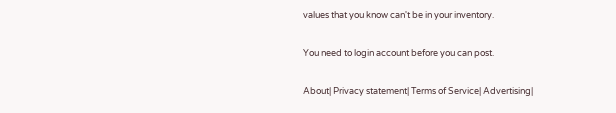values that you know can't be in your inventory.

You need to login account before you can post.

About| Privacy statement| Terms of Service| Advertising|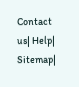Contact us| Help| Sitemap|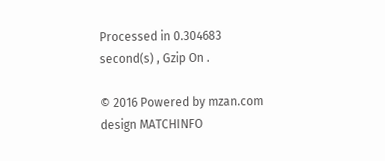Processed in 0.304683 second(s) , Gzip On .

© 2016 Powered by mzan.com design MATCHINFO